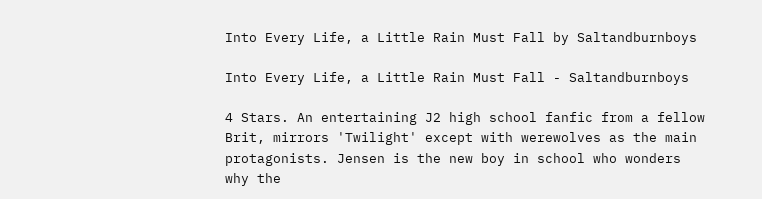Into Every Life, a Little Rain Must Fall by Saltandburnboys

Into Every Life, a Little Rain Must Fall - Saltandburnboys

4 Stars. An entertaining J2 high school fanfic from a fellow Brit, mirrors 'Twilight' except with werewolves as the main protagonists. Jensen is the new boy in school who wonders why the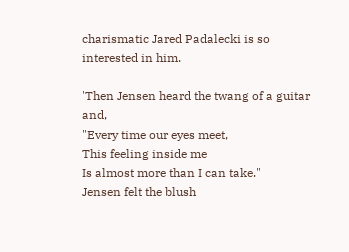charismatic Jared Padalecki is so interested in him.

'Then Jensen heard the twang of a guitar and,
"Every time our eyes meet,
This feeling inside me
Is almost more than I can take."
Jensen felt the blush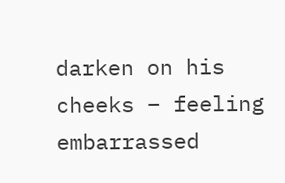darken on his cheeks – feeling embarrassed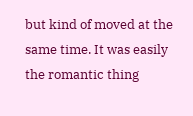but kind of moved at the same time. It was easily the romantic thing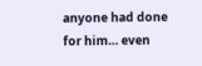anyone had done for him… even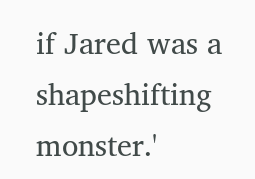if Jared was a shapeshifting monster.'